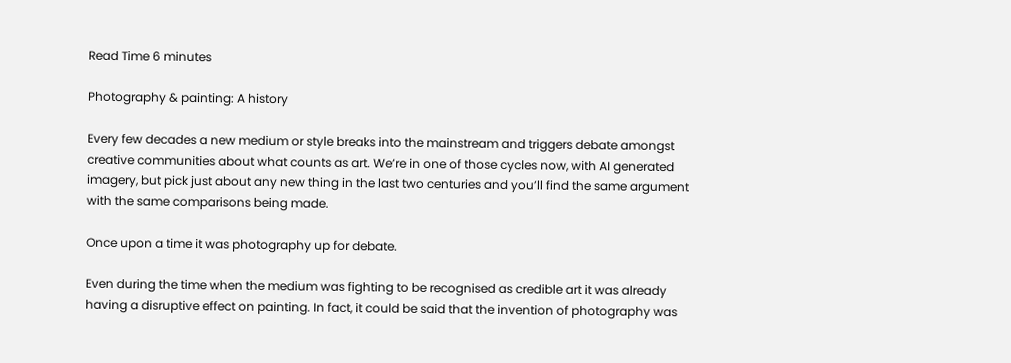Read Time 6 minutes

Photography & painting: A history

Every few decades a new medium or style breaks into the mainstream and triggers debate amongst creative communities about what counts as art. We’re in one of those cycles now, with AI generated imagery, but pick just about any new thing in the last two centuries and you’ll find the same argument with the same comparisons being made.

Once upon a time it was photography up for debate.

Even during the time when the medium was fighting to be recognised as credible art it was already having a disruptive effect on painting. In fact, it could be said that the invention of photography was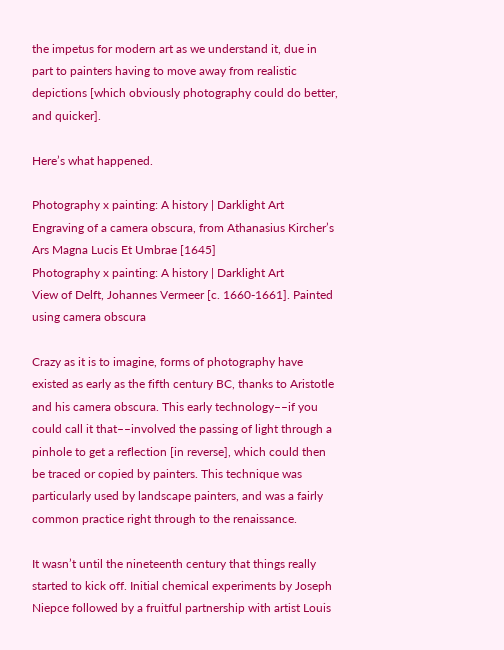the impetus for modern art as we understand it, due in part to painters having to move away from realistic depictions [which obviously photography could do better, and quicker].

Here’s what happened.

Photography x painting: A history | Darklight Art
Engraving of a camera obscura, from Athanasius Kircher’s Ars Magna Lucis Et Umbrae [1645]
Photography x painting: A history | Darklight Art
View of Delft, Johannes Vermeer [c. 1660-1661]. Painted using camera obscura

Crazy as it is to imagine, forms of photography have existed as early as the fifth century BC, thanks to Aristotle and his camera obscura. This early technology––if you could call it that––involved the passing of light through a pinhole to get a reflection [in reverse], which could then be traced or copied by painters. This technique was particularly used by landscape painters, and was a fairly common practice right through to the renaissance.

It wasn’t until the nineteenth century that things really started to kick off. Initial chemical experiments by Joseph Niepce followed by a fruitful partnership with artist Louis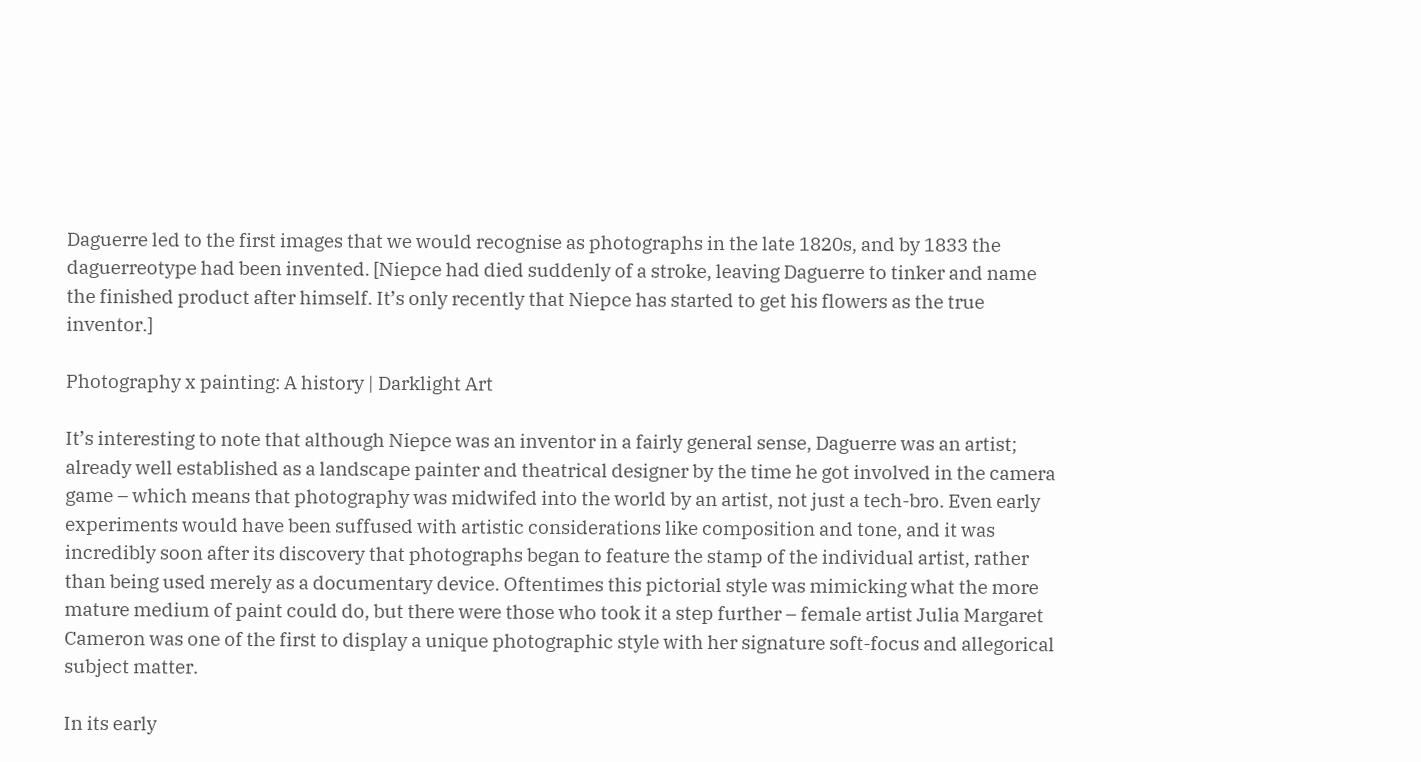Daguerre led to the first images that we would recognise as photographs in the late 1820s, and by 1833 the daguerreotype had been invented. [Niepce had died suddenly of a stroke, leaving Daguerre to tinker and name the finished product after himself. It’s only recently that Niepce has started to get his flowers as the true inventor.]

Photography x painting: A history | Darklight Art

It’s interesting to note that although Niepce was an inventor in a fairly general sense, Daguerre was an artist; already well established as a landscape painter and theatrical designer by the time he got involved in the camera game – which means that photography was midwifed into the world by an artist, not just a tech-bro. Even early experiments would have been suffused with artistic considerations like composition and tone, and it was incredibly soon after its discovery that photographs began to feature the stamp of the individual artist, rather than being used merely as a documentary device. Oftentimes this pictorial style was mimicking what the more mature medium of paint could do, but there were those who took it a step further – female artist Julia Margaret Cameron was one of the first to display a unique photographic style with her signature soft-focus and allegorical subject matter.

In its early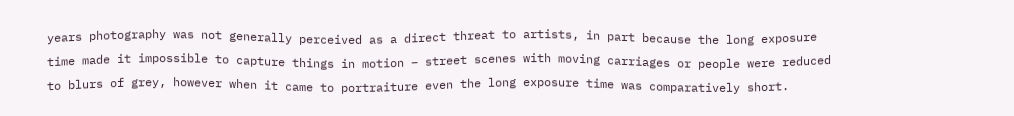years photography was not generally perceived as a direct threat to artists, in part because the long exposure time made it impossible to capture things in motion – street scenes with moving carriages or people were reduced to blurs of grey, however when it came to portraiture even the long exposure time was comparatively short.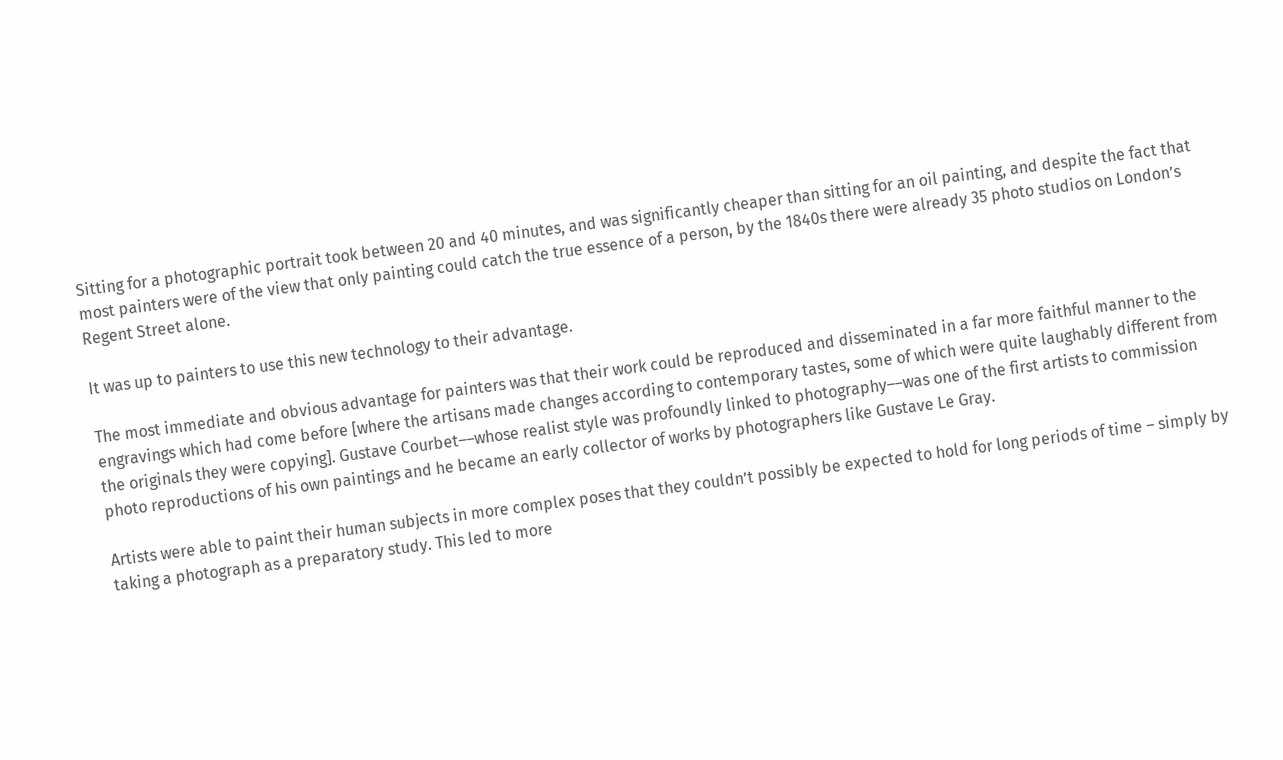Sitting for a photographic portrait took between 20 and 40 minutes, and was significantly cheaper than sitting for an oil painting, and despite the fact that most painters were of the view that only painting could catch the true essence of a person, by the 1840s there were already 35 photo studios on London’s Regent Street alone.

It was up to painters to use this new technology to their advantage.

The most immediate and obvious advantage for painters was that their work could be reproduced and disseminated in a far more faithful manner to the engravings which had come before [where the artisans made changes according to contemporary tastes, some of which were quite laughably different from the originals they were copying]. Gustave Courbet––whose realist style was profoundly linked to photography––was one of the first artists to commission photo reproductions of his own paintings and he became an early collector of works by photographers like Gustave Le Gray.

Artists were able to paint their human subjects in more complex poses that they couldn’t possibly be expected to hold for long periods of time – simply by taking a photograph as a preparatory study. This led to more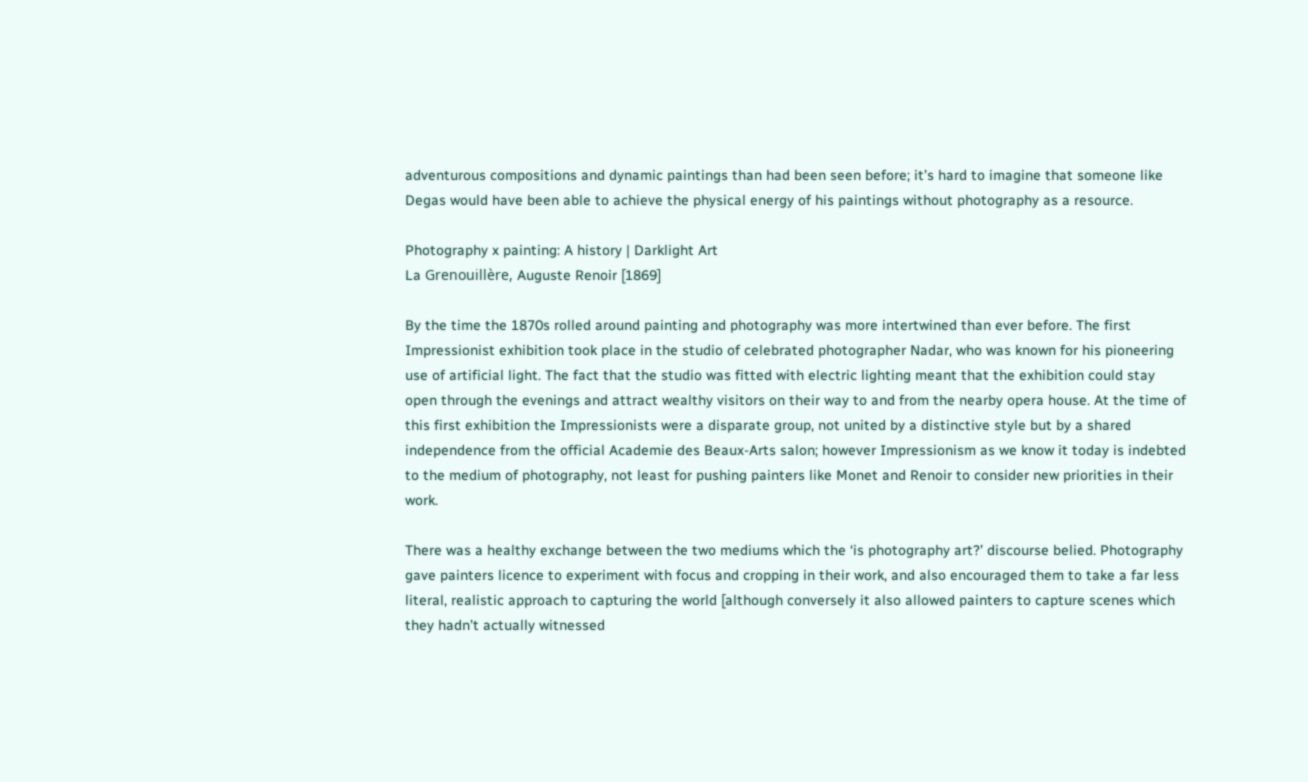adventurous compositions and dynamic paintings than had been seen before; it’s hard to imagine that someone like Degas would have been able to achieve the physical energy of his paintings without photography as a resource.

Photography x painting: A history | Darklight Art
La Grenouillère, Auguste Renoir [1869]

By the time the 1870s rolled around painting and photography was more intertwined than ever before. The first Impressionist exhibition took place in the studio of celebrated photographer Nadar, who was known for his pioneering use of artificial light. The fact that the studio was fitted with electric lighting meant that the exhibition could stay open through the evenings and attract wealthy visitors on their way to and from the nearby opera house. At the time of this first exhibition the Impressionists were a disparate group, not united by a distinctive style but by a shared independence from the official Academie des Beaux-Arts salon; however Impressionism as we know it today is indebted to the medium of photography, not least for pushing painters like Monet and Renoir to consider new priorities in their work.

There was a healthy exchange between the two mediums which the ‘is photography art?’ discourse belied. Photography gave painters licence to experiment with focus and cropping in their work, and also encouraged them to take a far less literal, realistic approach to capturing the world [although conversely it also allowed painters to capture scenes which they hadn’t actually witnessed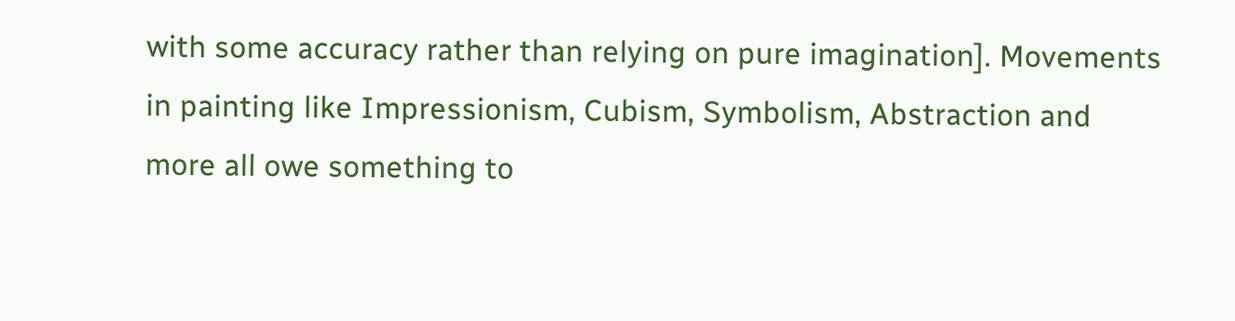with some accuracy rather than relying on pure imagination]. Movements in painting like Impressionism, Cubism, Symbolism, Abstraction and more all owe something to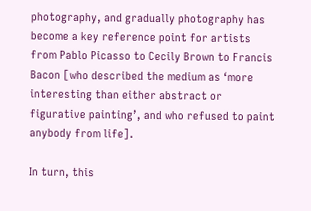photography, and gradually photography has become a key reference point for artists from Pablo Picasso to Cecily Brown to Francis Bacon [who described the medium as ‘more interesting than either abstract or figurative painting’, and who refused to paint anybody from life].

In turn, this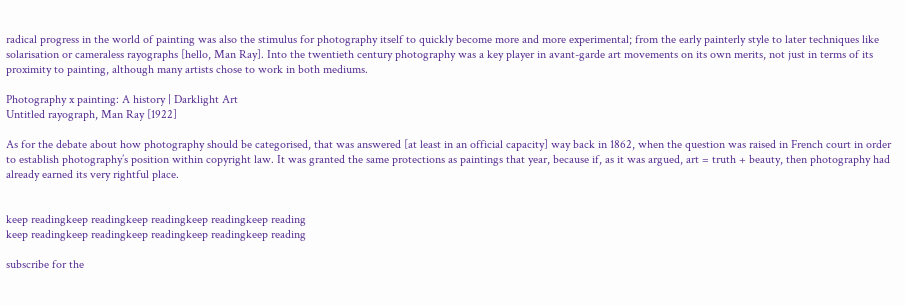radical progress in the world of painting was also the stimulus for photography itself to quickly become more and more experimental; from the early painterly style to later techniques like solarisation or cameraless rayographs [hello, Man Ray]. Into the twentieth century photography was a key player in avant-garde art movements on its own merits, not just in terms of its proximity to painting, although many artists chose to work in both mediums.

Photography x painting: A history | Darklight Art
Untitled rayograph, Man Ray [1922]

As for the debate about how photography should be categorised, that was answered [at least in an official capacity] way back in 1862, when the question was raised in French court in order to establish photography’s position within copyright law. It was granted the same protections as paintings that year, because if, as it was argued, art = truth + beauty, then photography had already earned its very rightful place.


keep readingkeep readingkeep readingkeep readingkeep reading
keep readingkeep readingkeep readingkeep readingkeep reading

subscribe for the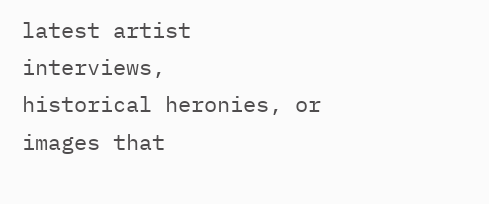latest artist interviews,
historical heronies, or images that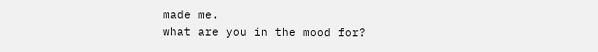made me.
what are you in the mood for?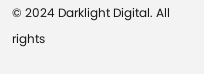© 2024 Darklight Digital. All rights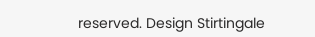reserved. Design Stirtingale